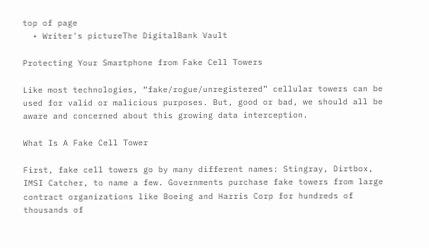top of page
  • Writer's pictureThe DigitalBank Vault

Protecting Your Smartphone from Fake Cell Towers

Like most technologies, “fake/rogue/unregistered” cellular towers can be used for valid or malicious purposes. But, good or bad, we should all be aware and concerned about this growing data interception.

What Is A Fake Cell Tower

First, fake cell towers go by many different names: Stingray, Dirtbox, IMSI Catcher, to name a few. Governments purchase fake towers from large contract organizations like Boeing and Harris Corp for hundreds of thousands of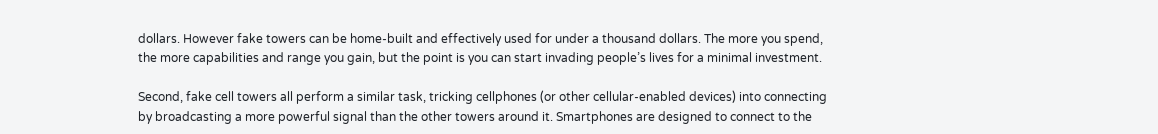dollars. However fake towers can be home-built and effectively used for under a thousand dollars. The more you spend, the more capabilities and range you gain, but the point is you can start invading people’s lives for a minimal investment.

Second, fake cell towers all perform a similar task, tricking cellphones (or other cellular-enabled devices) into connecting by broadcasting a more powerful signal than the other towers around it. Smartphones are designed to connect to the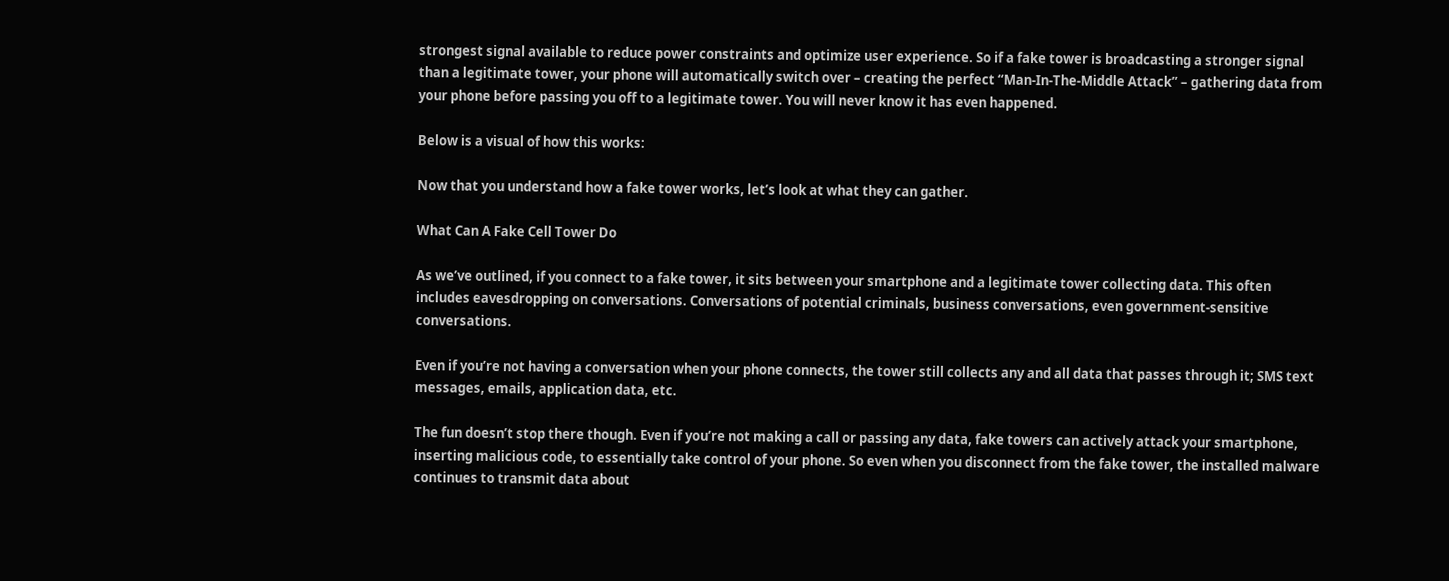strongest signal available to reduce power constraints and optimize user experience. So if a fake tower is broadcasting a stronger signal than a legitimate tower, your phone will automatically switch over – creating the perfect “Man-In-The-Middle Attack” – gathering data from your phone before passing you off to a legitimate tower. You will never know it has even happened.

Below is a visual of how this works:

Now that you understand how a fake tower works, let’s look at what they can gather.

What Can A Fake Cell Tower Do

As we’ve outlined, if you connect to a fake tower, it sits between your smartphone and a legitimate tower collecting data. This often includes eavesdropping on conversations. Conversations of potential criminals, business conversations, even government-sensitive conversations.

Even if you’re not having a conversation when your phone connects, the tower still collects any and all data that passes through it; SMS text messages, emails, application data, etc.

The fun doesn’t stop there though. Even if you’re not making a call or passing any data, fake towers can actively attack your smartphone, inserting malicious code, to essentially take control of your phone. So even when you disconnect from the fake tower, the installed malware continues to transmit data about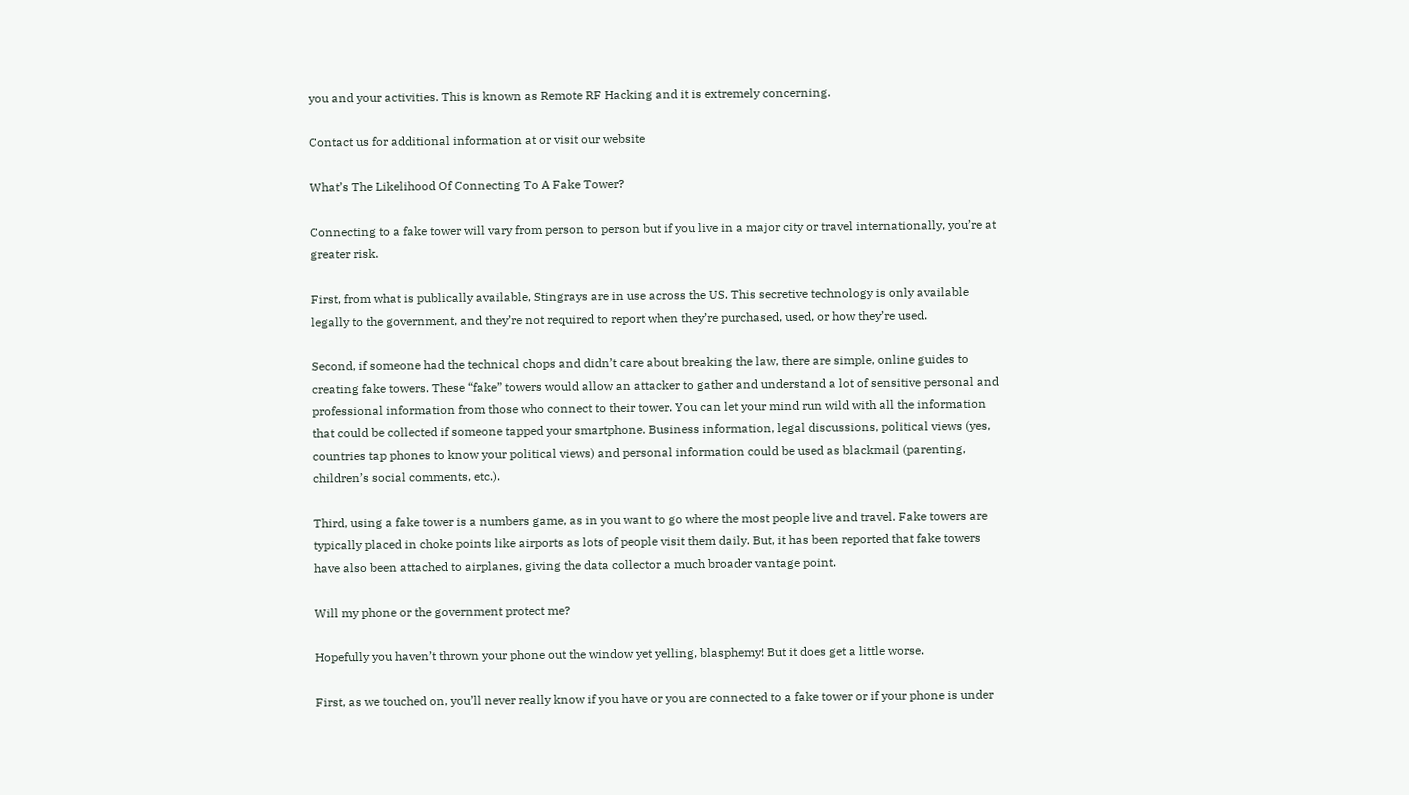you and your activities. This is known as Remote RF Hacking and it is extremely concerning.

Contact us for additional information at or visit our website

What’s The Likelihood Of Connecting To A Fake Tower?

Connecting to a fake tower will vary from person to person but if you live in a major city or travel internationally, you’re at greater risk.

First, from what is publically available, Stingrays are in use across the US. This secretive technology is only available legally to the government, and they’re not required to report when they’re purchased, used, or how they’re used.

Second, if someone had the technical chops and didn’t care about breaking the law, there are simple, online guides to creating fake towers. These “fake” towers would allow an attacker to gather and understand a lot of sensitive personal and professional information from those who connect to their tower. You can let your mind run wild with all the information that could be collected if someone tapped your smartphone. Business information, legal discussions, political views (yes, countries tap phones to know your political views) and personal information could be used as blackmail (parenting, children’s social comments, etc.).

Third, using a fake tower is a numbers game, as in you want to go where the most people live and travel. Fake towers are typically placed in choke points like airports as lots of people visit them daily. But, it has been reported that fake towers have also been attached to airplanes, giving the data collector a much broader vantage point.

Will my phone or the government protect me?

Hopefully you haven’t thrown your phone out the window yet yelling, blasphemy! But it does get a little worse.

First, as we touched on, you’ll never really know if you have or you are connected to a fake tower or if your phone is under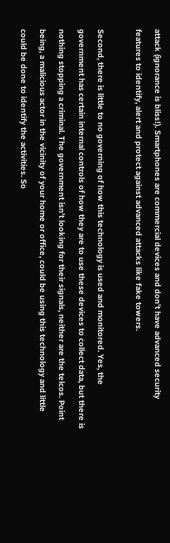attack (ignorance is bliss!). Smartphones are commercial devices and don’t have advanced security features to identify, alert and protect against advanced attacks like fake towers.

Second, there is little to no governing of how this technology is used and monitored. Yes, the government has certain internal controls of how they are to use these devices to collect data, but there is nothing stopping a criminal. The government isn’t looking for their signals, neither are the telcos. Point being, a malicious actor in the vicinity of your home or office, could be using this technology and little could be done to identify the activities. So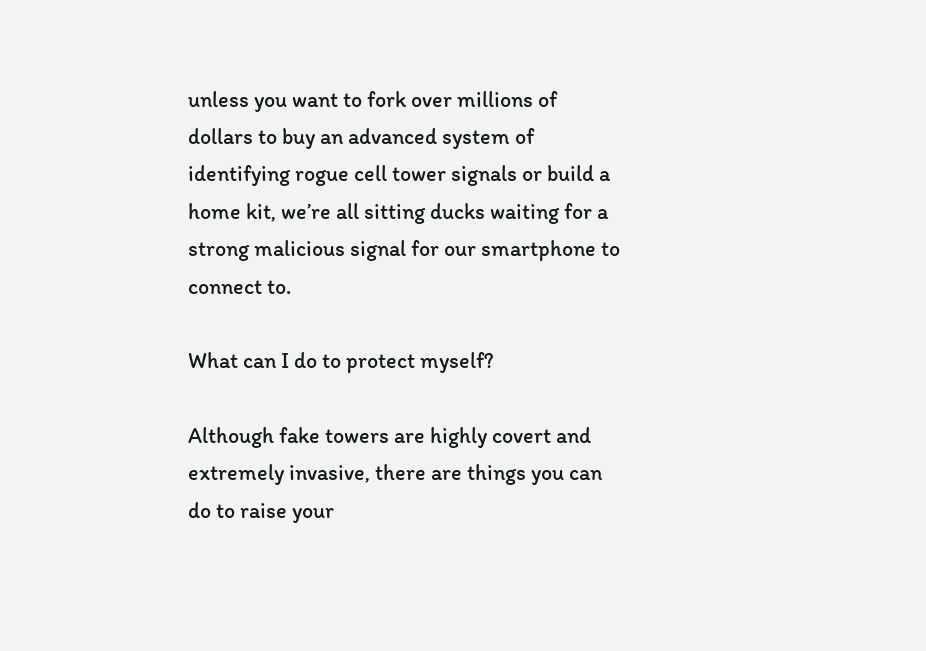unless you want to fork over millions of dollars to buy an advanced system of identifying rogue cell tower signals or build a home kit, we’re all sitting ducks waiting for a strong malicious signal for our smartphone to connect to.

What can I do to protect myself?

Although fake towers are highly covert and extremely invasive, there are things you can do to raise your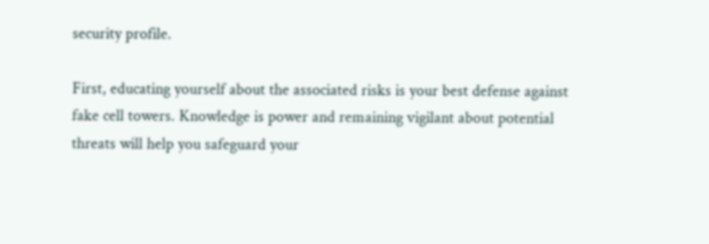security profile.

First, educating yourself about the associated risks is your best defense against fake cell towers. Knowledge is power and remaining vigilant about potential threats will help you safeguard your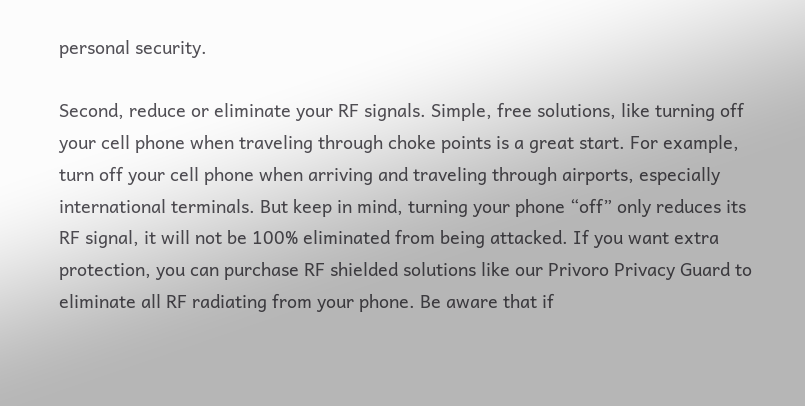personal security.

Second, reduce or eliminate your RF signals. Simple, free solutions, like turning off your cell phone when traveling through choke points is a great start. For example, turn off your cell phone when arriving and traveling through airports, especially international terminals. But keep in mind, turning your phone “off” only reduces its RF signal, it will not be 100% eliminated from being attacked. If you want extra protection, you can purchase RF shielded solutions like our Privoro Privacy Guard to eliminate all RF radiating from your phone. Be aware that if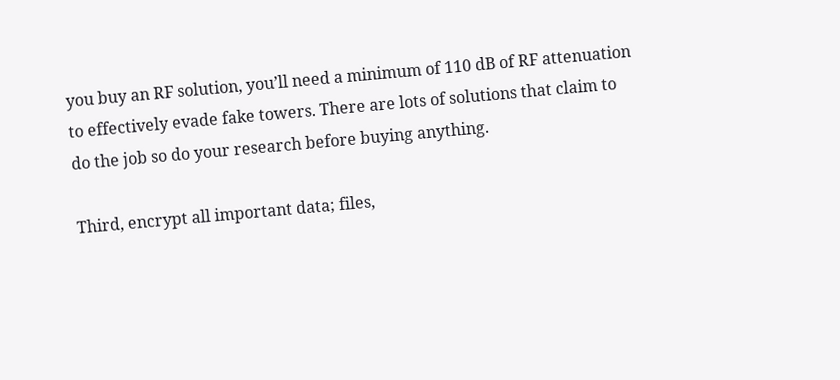you buy an RF solution, you’ll need a minimum of 110 dB of RF attenuation to effectively evade fake towers. There are lots of solutions that claim to do the job so do your research before buying anything.

Third, encrypt all important data; files,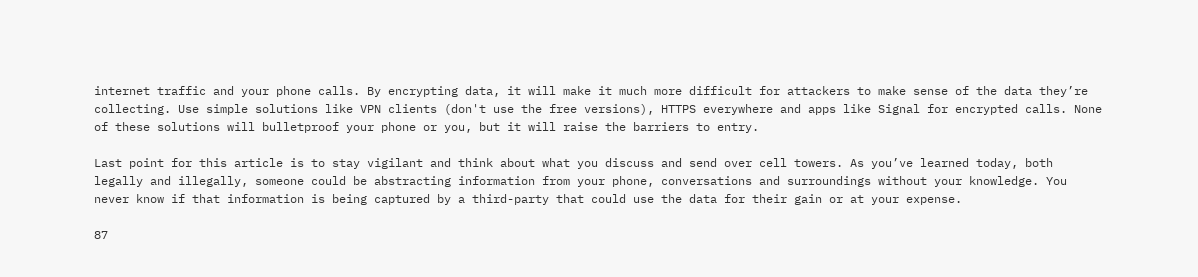internet traffic and your phone calls. By encrypting data, it will make it much more difficult for attackers to make sense of the data they’re collecting. Use simple solutions like VPN clients (don't use the free versions), HTTPS everywhere and apps like Signal for encrypted calls. None of these solutions will bulletproof your phone or you, but it will raise the barriers to entry.

Last point for this article is to stay vigilant and think about what you discuss and send over cell towers. As you’ve learned today, both legally and illegally, someone could be abstracting information from your phone, conversations and surroundings without your knowledge. You never know if that information is being captured by a third-party that could use the data for their gain or at your expense.

87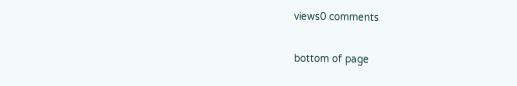views0 comments


bottom of page